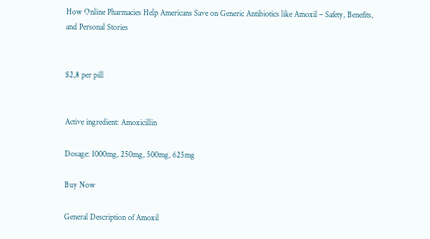How Online Pharmacies Help Americans Save on Generic Antibiotics like Amoxil – Safety, Benefits, and Personal Stories


$2,8 per pill


Active ingredient: Amoxicillin

Dosage: 1000mg, 250mg, 500mg, 625mg

Buy Now

General Description of Amoxil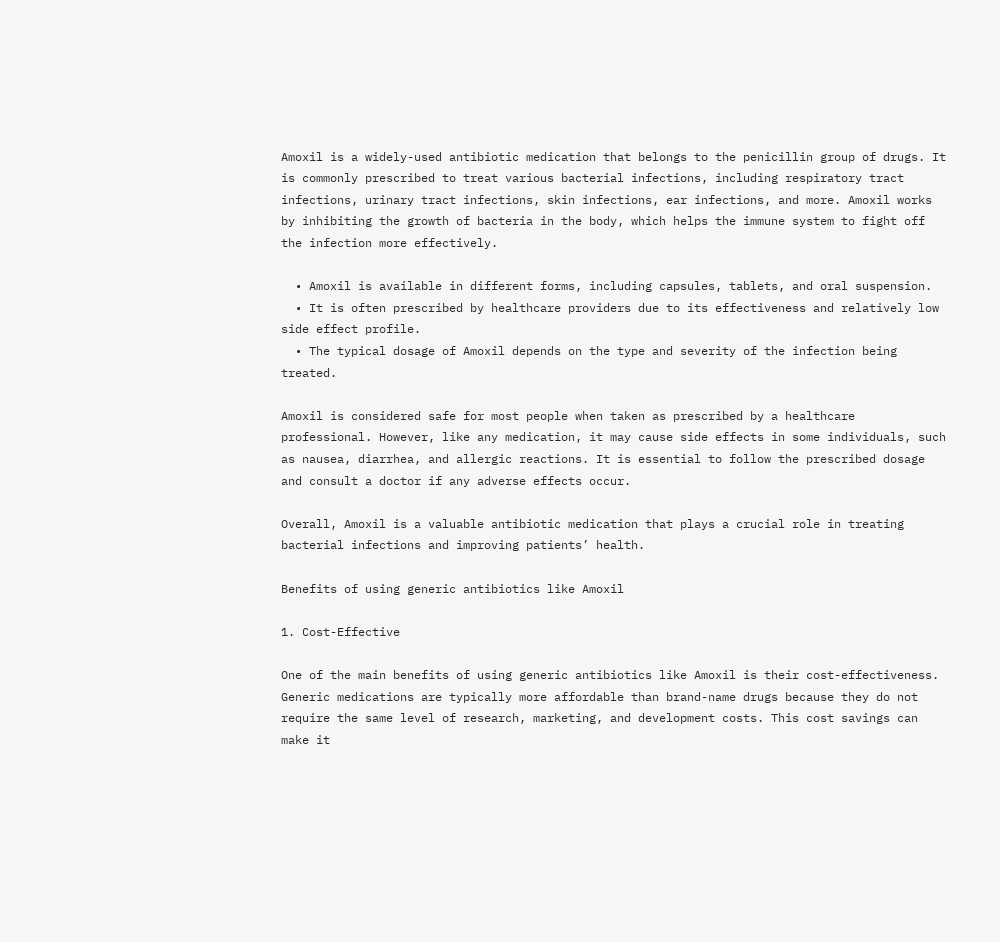Amoxil is a widely-used antibiotic medication that belongs to the penicillin group of drugs. It is commonly prescribed to treat various bacterial infections, including respiratory tract infections, urinary tract infections, skin infections, ear infections, and more. Amoxil works by inhibiting the growth of bacteria in the body, which helps the immune system to fight off the infection more effectively.

  • Amoxil is available in different forms, including capsules, tablets, and oral suspension.
  • It is often prescribed by healthcare providers due to its effectiveness and relatively low side effect profile.
  • The typical dosage of Amoxil depends on the type and severity of the infection being treated.

Amoxil is considered safe for most people when taken as prescribed by a healthcare professional. However, like any medication, it may cause side effects in some individuals, such as nausea, diarrhea, and allergic reactions. It is essential to follow the prescribed dosage and consult a doctor if any adverse effects occur.

Overall, Amoxil is a valuable antibiotic medication that plays a crucial role in treating bacterial infections and improving patients’ health.

Benefits of using generic antibiotics like Amoxil

1. Cost-Effective

One of the main benefits of using generic antibiotics like Amoxil is their cost-effectiveness. Generic medications are typically more affordable than brand-name drugs because they do not require the same level of research, marketing, and development costs. This cost savings can make it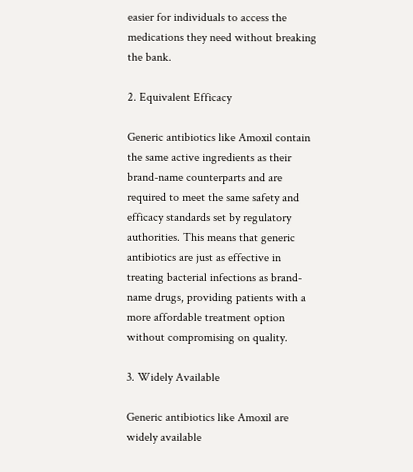easier for individuals to access the medications they need without breaking the bank.

2. Equivalent Efficacy

Generic antibiotics like Amoxil contain the same active ingredients as their brand-name counterparts and are required to meet the same safety and efficacy standards set by regulatory authorities. This means that generic antibiotics are just as effective in treating bacterial infections as brand-name drugs, providing patients with a more affordable treatment option without compromising on quality.

3. Widely Available

Generic antibiotics like Amoxil are widely available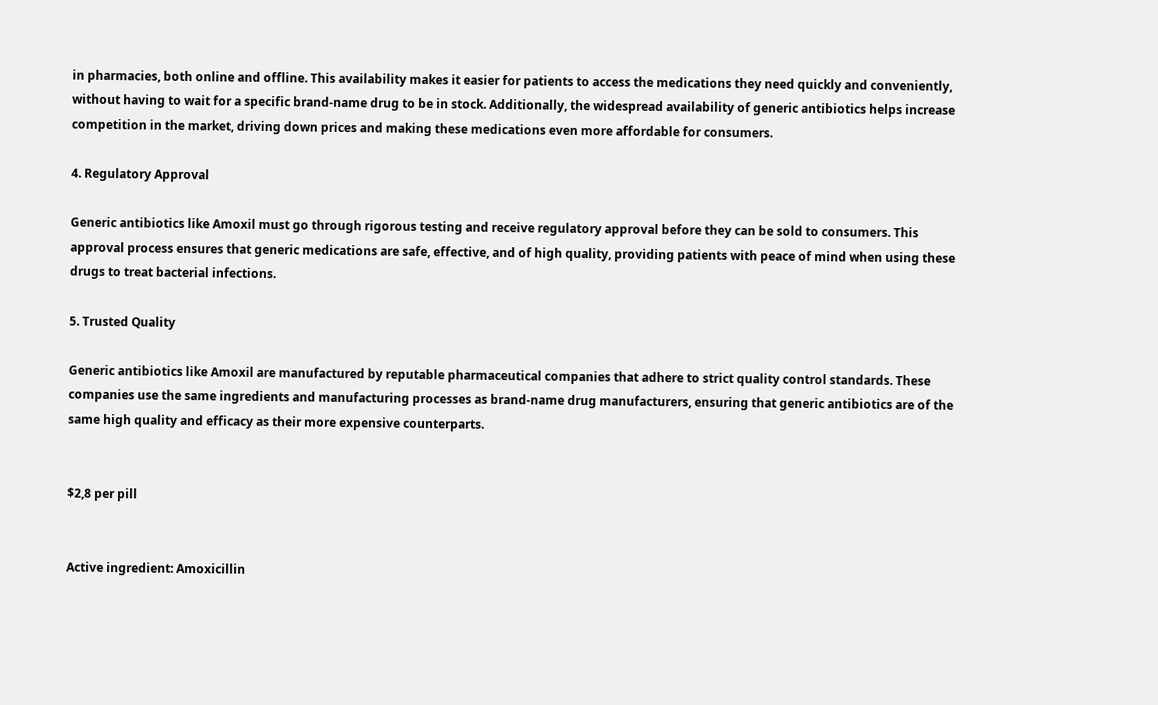in pharmacies, both online and offline. This availability makes it easier for patients to access the medications they need quickly and conveniently, without having to wait for a specific brand-name drug to be in stock. Additionally, the widespread availability of generic antibiotics helps increase competition in the market, driving down prices and making these medications even more affordable for consumers.

4. Regulatory Approval

Generic antibiotics like Amoxil must go through rigorous testing and receive regulatory approval before they can be sold to consumers. This approval process ensures that generic medications are safe, effective, and of high quality, providing patients with peace of mind when using these drugs to treat bacterial infections.

5. Trusted Quality

Generic antibiotics like Amoxil are manufactured by reputable pharmaceutical companies that adhere to strict quality control standards. These companies use the same ingredients and manufacturing processes as brand-name drug manufacturers, ensuring that generic antibiotics are of the same high quality and efficacy as their more expensive counterparts.


$2,8 per pill


Active ingredient: Amoxicillin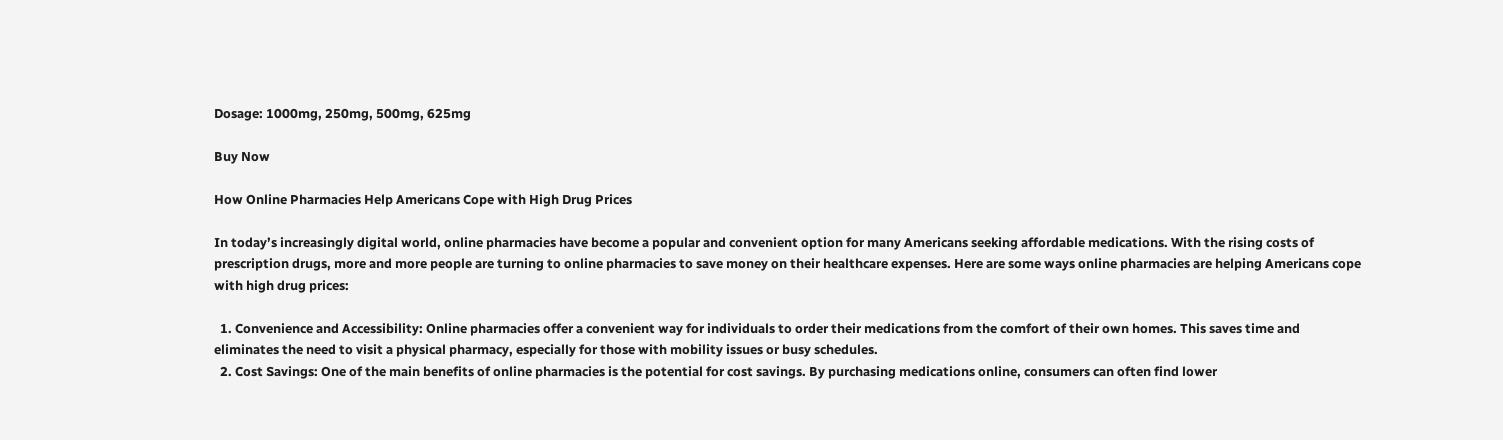Dosage: 1000mg, 250mg, 500mg, 625mg

Buy Now

How Online Pharmacies Help Americans Cope with High Drug Prices

In today’s increasingly digital world, online pharmacies have become a popular and convenient option for many Americans seeking affordable medications. With the rising costs of prescription drugs, more and more people are turning to online pharmacies to save money on their healthcare expenses. Here are some ways online pharmacies are helping Americans cope with high drug prices:

  1. Convenience and Accessibility: Online pharmacies offer a convenient way for individuals to order their medications from the comfort of their own homes. This saves time and eliminates the need to visit a physical pharmacy, especially for those with mobility issues or busy schedules.
  2. Cost Savings: One of the main benefits of online pharmacies is the potential for cost savings. By purchasing medications online, consumers can often find lower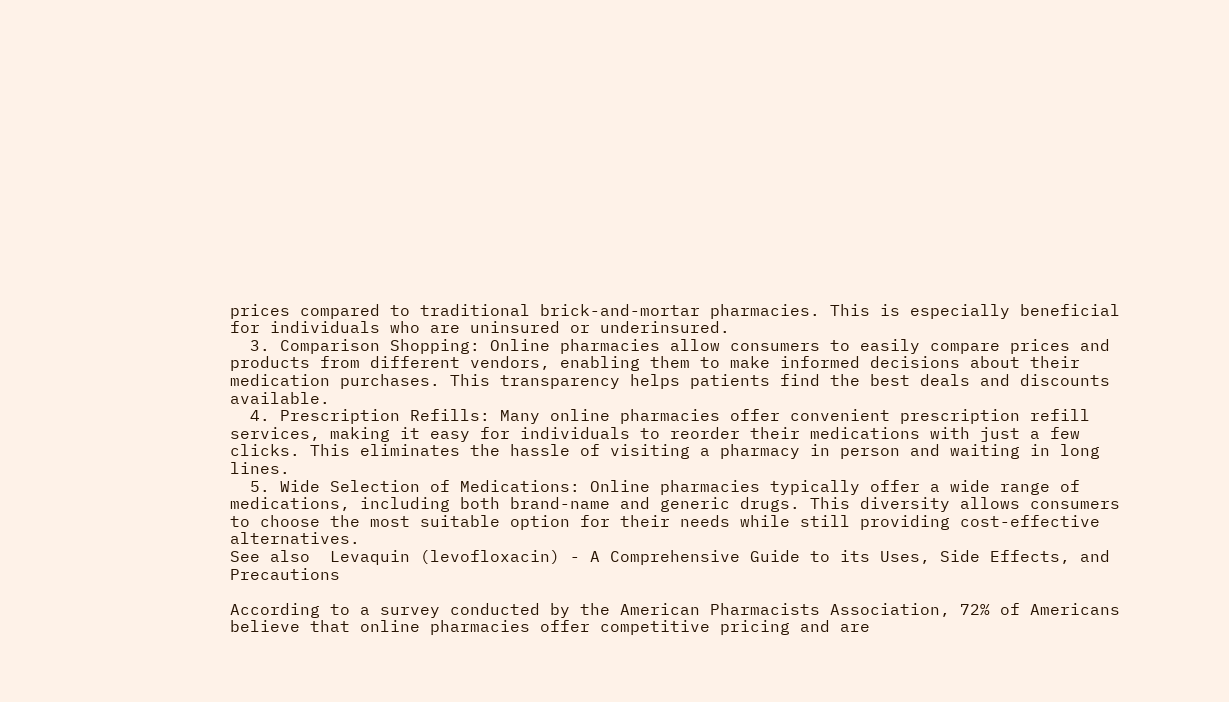prices compared to traditional brick-and-mortar pharmacies. This is especially beneficial for individuals who are uninsured or underinsured.
  3. Comparison Shopping: Online pharmacies allow consumers to easily compare prices and products from different vendors, enabling them to make informed decisions about their medication purchases. This transparency helps patients find the best deals and discounts available.
  4. Prescription Refills: Many online pharmacies offer convenient prescription refill services, making it easy for individuals to reorder their medications with just a few clicks. This eliminates the hassle of visiting a pharmacy in person and waiting in long lines.
  5. Wide Selection of Medications: Online pharmacies typically offer a wide range of medications, including both brand-name and generic drugs. This diversity allows consumers to choose the most suitable option for their needs while still providing cost-effective alternatives.
See also  Levaquin (levofloxacin) - A Comprehensive Guide to its Uses, Side Effects, and Precautions

According to a survey conducted by the American Pharmacists Association, 72% of Americans believe that online pharmacies offer competitive pricing and are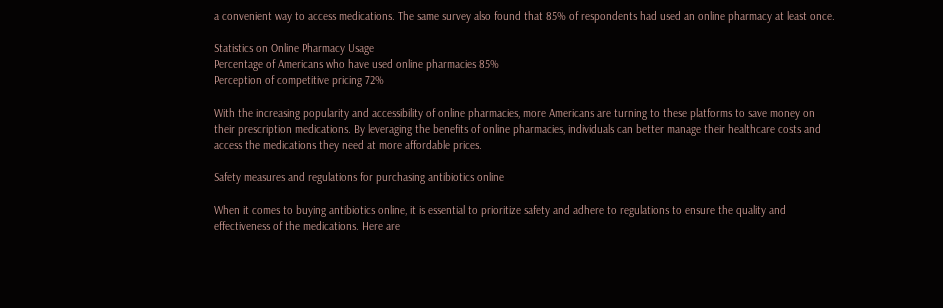a convenient way to access medications. The same survey also found that 85% of respondents had used an online pharmacy at least once.

Statistics on Online Pharmacy Usage
Percentage of Americans who have used online pharmacies 85%
Perception of competitive pricing 72%

With the increasing popularity and accessibility of online pharmacies, more Americans are turning to these platforms to save money on their prescription medications. By leveraging the benefits of online pharmacies, individuals can better manage their healthcare costs and access the medications they need at more affordable prices.

Safety measures and regulations for purchasing antibiotics online

When it comes to buying antibiotics online, it is essential to prioritize safety and adhere to regulations to ensure the quality and effectiveness of the medications. Here are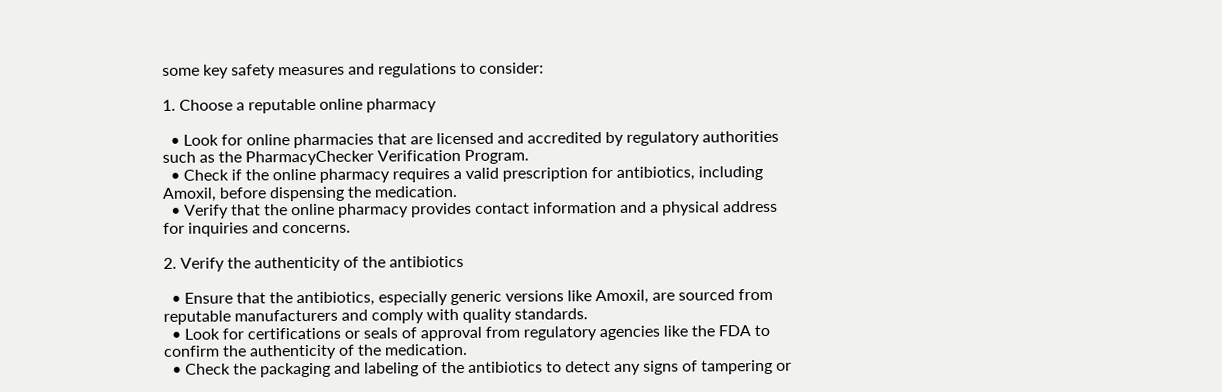some key safety measures and regulations to consider:

1. Choose a reputable online pharmacy

  • Look for online pharmacies that are licensed and accredited by regulatory authorities such as the PharmacyChecker Verification Program.
  • Check if the online pharmacy requires a valid prescription for antibiotics, including Amoxil, before dispensing the medication.
  • Verify that the online pharmacy provides contact information and a physical address for inquiries and concerns.

2. Verify the authenticity of the antibiotics

  • Ensure that the antibiotics, especially generic versions like Amoxil, are sourced from reputable manufacturers and comply with quality standards.
  • Look for certifications or seals of approval from regulatory agencies like the FDA to confirm the authenticity of the medication.
  • Check the packaging and labeling of the antibiotics to detect any signs of tampering or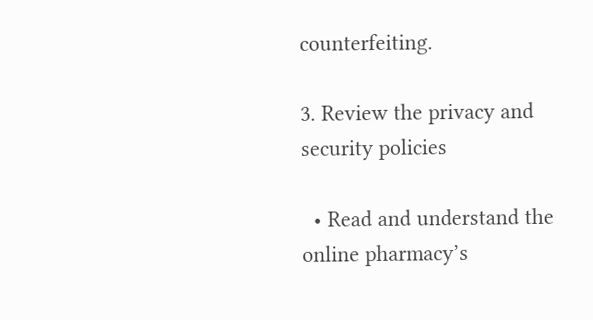counterfeiting.

3. Review the privacy and security policies

  • Read and understand the online pharmacy’s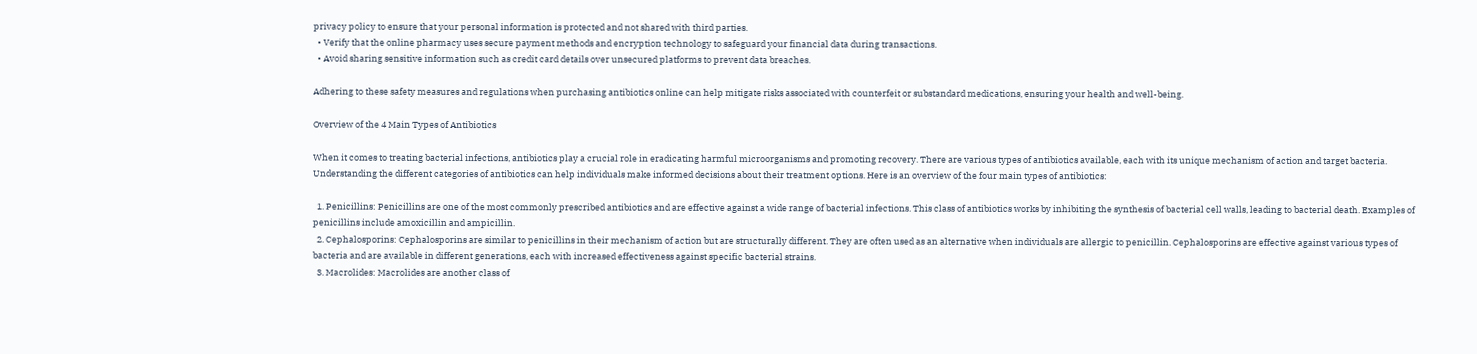privacy policy to ensure that your personal information is protected and not shared with third parties.
  • Verify that the online pharmacy uses secure payment methods and encryption technology to safeguard your financial data during transactions.
  • Avoid sharing sensitive information such as credit card details over unsecured platforms to prevent data breaches.

Adhering to these safety measures and regulations when purchasing antibiotics online can help mitigate risks associated with counterfeit or substandard medications, ensuring your health and well-being.

Overview of the 4 Main Types of Antibiotics

When it comes to treating bacterial infections, antibiotics play a crucial role in eradicating harmful microorganisms and promoting recovery. There are various types of antibiotics available, each with its unique mechanism of action and target bacteria. Understanding the different categories of antibiotics can help individuals make informed decisions about their treatment options. Here is an overview of the four main types of antibiotics:

  1. Penicillins: Penicillins are one of the most commonly prescribed antibiotics and are effective against a wide range of bacterial infections. This class of antibiotics works by inhibiting the synthesis of bacterial cell walls, leading to bacterial death. Examples of penicillins include amoxicillin and ampicillin.
  2. Cephalosporins: Cephalosporins are similar to penicillins in their mechanism of action but are structurally different. They are often used as an alternative when individuals are allergic to penicillin. Cephalosporins are effective against various types of bacteria and are available in different generations, each with increased effectiveness against specific bacterial strains.
  3. Macrolides: Macrolides are another class of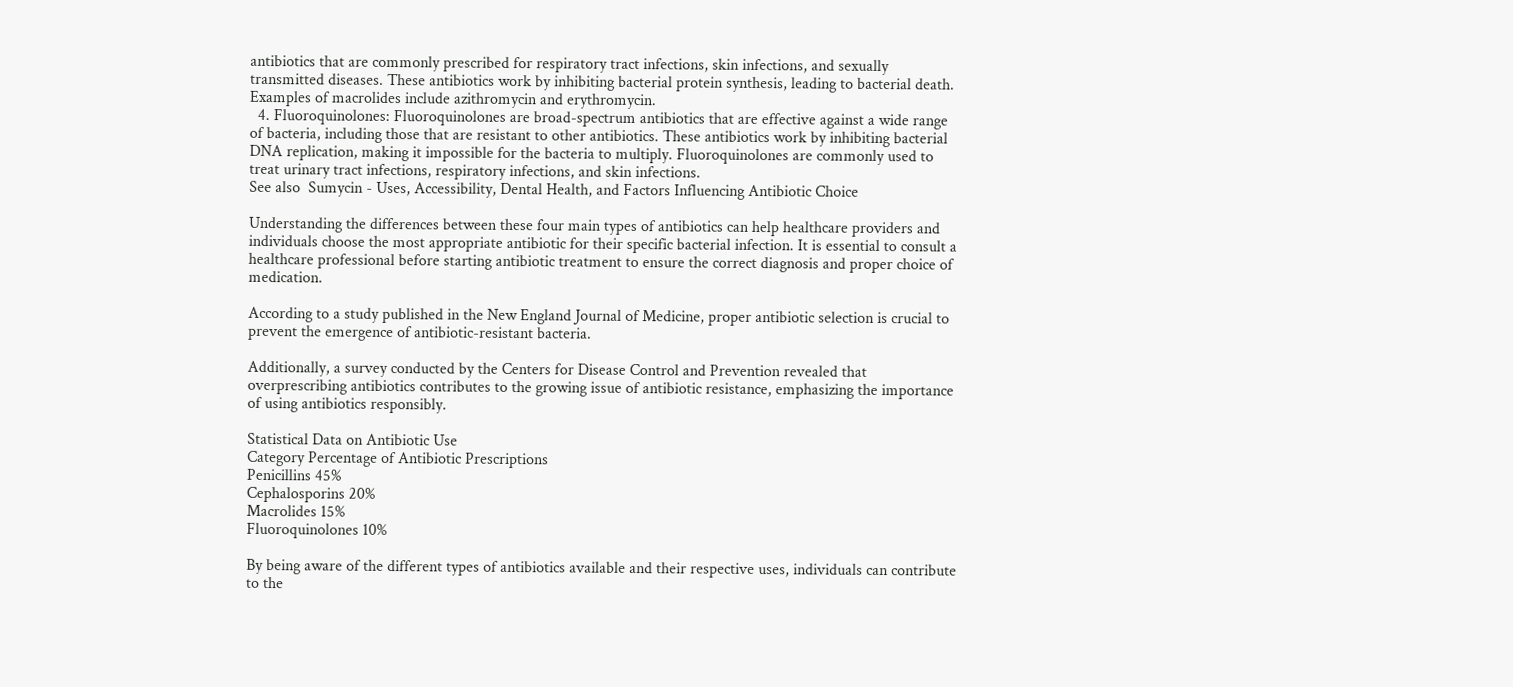antibiotics that are commonly prescribed for respiratory tract infections, skin infections, and sexually transmitted diseases. These antibiotics work by inhibiting bacterial protein synthesis, leading to bacterial death. Examples of macrolides include azithromycin and erythromycin.
  4. Fluoroquinolones: Fluoroquinolones are broad-spectrum antibiotics that are effective against a wide range of bacteria, including those that are resistant to other antibiotics. These antibiotics work by inhibiting bacterial DNA replication, making it impossible for the bacteria to multiply. Fluoroquinolones are commonly used to treat urinary tract infections, respiratory infections, and skin infections.
See also  Sumycin - Uses, Accessibility, Dental Health, and Factors Influencing Antibiotic Choice

Understanding the differences between these four main types of antibiotics can help healthcare providers and individuals choose the most appropriate antibiotic for their specific bacterial infection. It is essential to consult a healthcare professional before starting antibiotic treatment to ensure the correct diagnosis and proper choice of medication.

According to a study published in the New England Journal of Medicine, proper antibiotic selection is crucial to prevent the emergence of antibiotic-resistant bacteria.

Additionally, a survey conducted by the Centers for Disease Control and Prevention revealed that overprescribing antibiotics contributes to the growing issue of antibiotic resistance, emphasizing the importance of using antibiotics responsibly.

Statistical Data on Antibiotic Use
Category Percentage of Antibiotic Prescriptions
Penicillins 45%
Cephalosporins 20%
Macrolides 15%
Fluoroquinolones 10%

By being aware of the different types of antibiotics available and their respective uses, individuals can contribute to the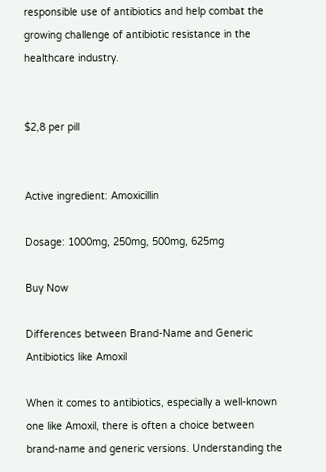responsible use of antibiotics and help combat the growing challenge of antibiotic resistance in the healthcare industry.


$2,8 per pill


Active ingredient: Amoxicillin

Dosage: 1000mg, 250mg, 500mg, 625mg

Buy Now

Differences between Brand-Name and Generic Antibiotics like Amoxil

When it comes to antibiotics, especially a well-known one like Amoxil, there is often a choice between brand-name and generic versions. Understanding the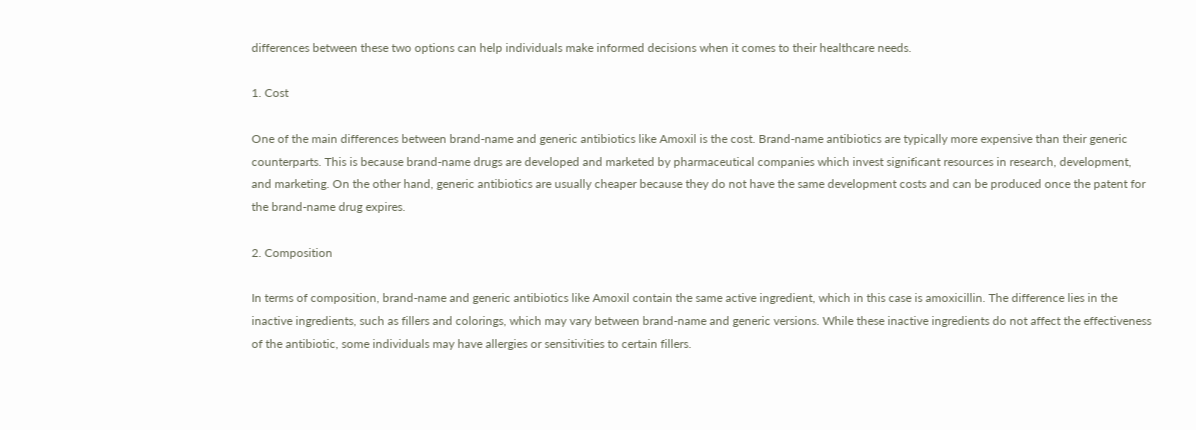differences between these two options can help individuals make informed decisions when it comes to their healthcare needs.

1. Cost

One of the main differences between brand-name and generic antibiotics like Amoxil is the cost. Brand-name antibiotics are typically more expensive than their generic counterparts. This is because brand-name drugs are developed and marketed by pharmaceutical companies which invest significant resources in research, development, and marketing. On the other hand, generic antibiotics are usually cheaper because they do not have the same development costs and can be produced once the patent for the brand-name drug expires.

2. Composition

In terms of composition, brand-name and generic antibiotics like Amoxil contain the same active ingredient, which in this case is amoxicillin. The difference lies in the inactive ingredients, such as fillers and colorings, which may vary between brand-name and generic versions. While these inactive ingredients do not affect the effectiveness of the antibiotic, some individuals may have allergies or sensitivities to certain fillers.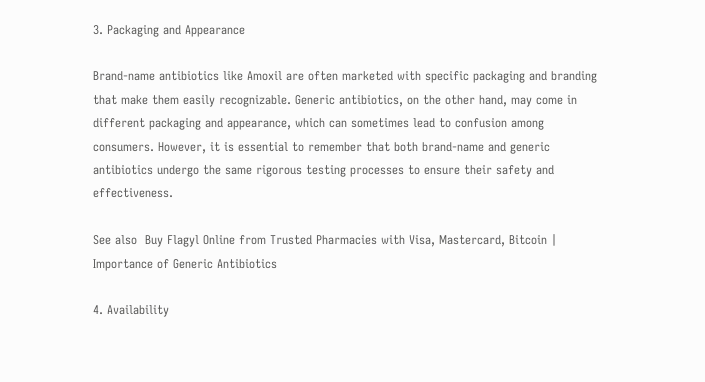3. Packaging and Appearance

Brand-name antibiotics like Amoxil are often marketed with specific packaging and branding that make them easily recognizable. Generic antibiotics, on the other hand, may come in different packaging and appearance, which can sometimes lead to confusion among consumers. However, it is essential to remember that both brand-name and generic antibiotics undergo the same rigorous testing processes to ensure their safety and effectiveness.

See also  Buy Flagyl Online from Trusted Pharmacies with Visa, Mastercard, Bitcoin | Importance of Generic Antibiotics

4. Availability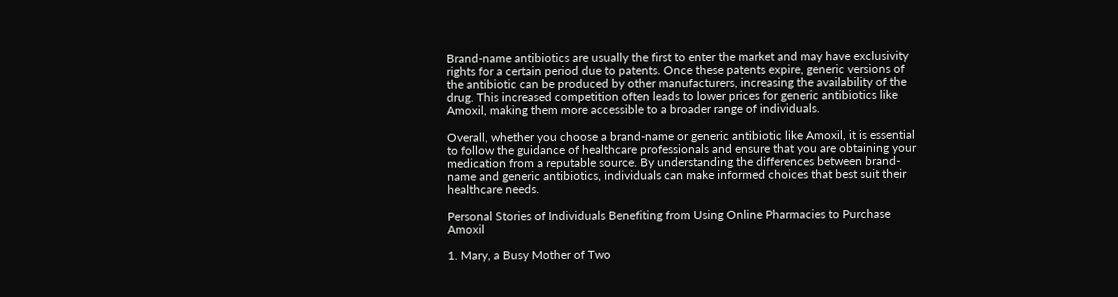Brand-name antibiotics are usually the first to enter the market and may have exclusivity rights for a certain period due to patents. Once these patents expire, generic versions of the antibiotic can be produced by other manufacturers, increasing the availability of the drug. This increased competition often leads to lower prices for generic antibiotics like Amoxil, making them more accessible to a broader range of individuals.

Overall, whether you choose a brand-name or generic antibiotic like Amoxil, it is essential to follow the guidance of healthcare professionals and ensure that you are obtaining your medication from a reputable source. By understanding the differences between brand-name and generic antibiotics, individuals can make informed choices that best suit their healthcare needs.

Personal Stories of Individuals Benefiting from Using Online Pharmacies to Purchase Amoxil

1. Mary, a Busy Mother of Two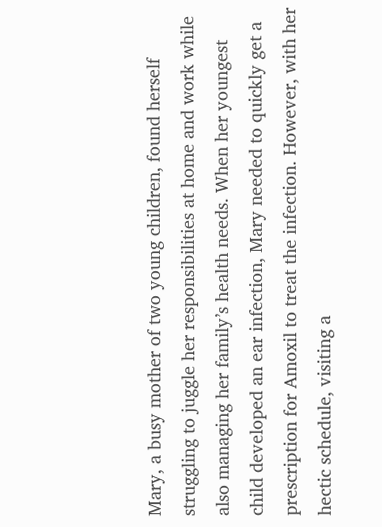Mary, a busy mother of two young children, found herself struggling to juggle her responsibilities at home and work while also managing her family’s health needs. When her youngest child developed an ear infection, Mary needed to quickly get a prescription for Amoxil to treat the infection. However, with her hectic schedule, visiting a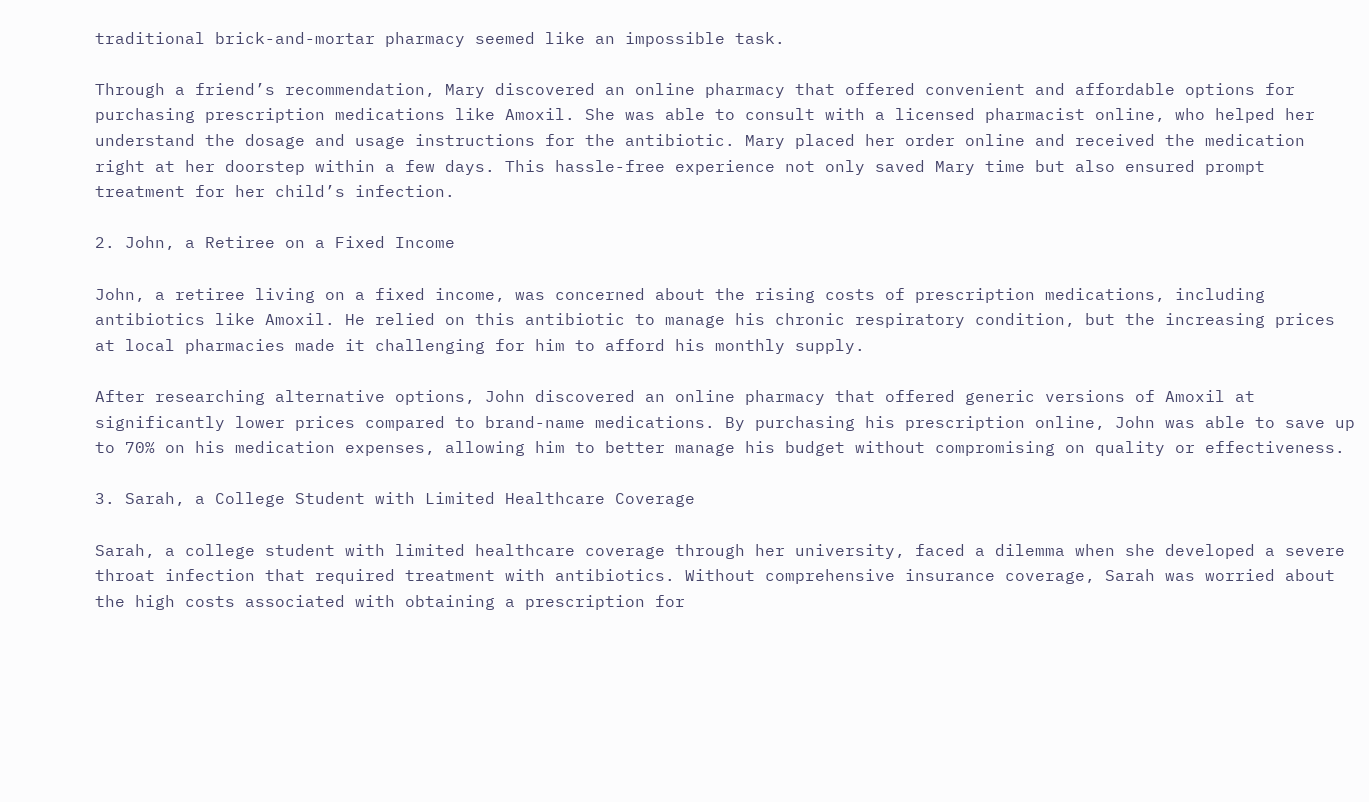traditional brick-and-mortar pharmacy seemed like an impossible task.

Through a friend’s recommendation, Mary discovered an online pharmacy that offered convenient and affordable options for purchasing prescription medications like Amoxil. She was able to consult with a licensed pharmacist online, who helped her understand the dosage and usage instructions for the antibiotic. Mary placed her order online and received the medication right at her doorstep within a few days. This hassle-free experience not only saved Mary time but also ensured prompt treatment for her child’s infection.

2. John, a Retiree on a Fixed Income

John, a retiree living on a fixed income, was concerned about the rising costs of prescription medications, including antibiotics like Amoxil. He relied on this antibiotic to manage his chronic respiratory condition, but the increasing prices at local pharmacies made it challenging for him to afford his monthly supply.

After researching alternative options, John discovered an online pharmacy that offered generic versions of Amoxil at significantly lower prices compared to brand-name medications. By purchasing his prescription online, John was able to save up to 70% on his medication expenses, allowing him to better manage his budget without compromising on quality or effectiveness.

3. Sarah, a College Student with Limited Healthcare Coverage

Sarah, a college student with limited healthcare coverage through her university, faced a dilemma when she developed a severe throat infection that required treatment with antibiotics. Without comprehensive insurance coverage, Sarah was worried about the high costs associated with obtaining a prescription for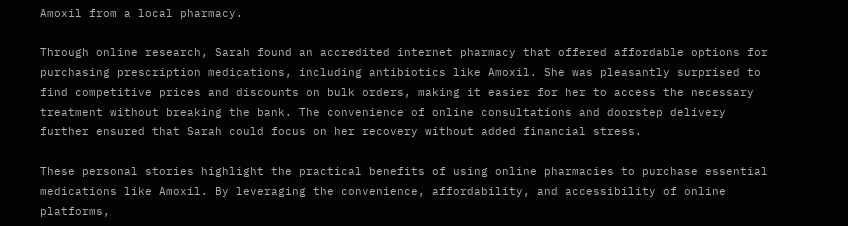Amoxil from a local pharmacy.

Through online research, Sarah found an accredited internet pharmacy that offered affordable options for purchasing prescription medications, including antibiotics like Amoxil. She was pleasantly surprised to find competitive prices and discounts on bulk orders, making it easier for her to access the necessary treatment without breaking the bank. The convenience of online consultations and doorstep delivery further ensured that Sarah could focus on her recovery without added financial stress.

These personal stories highlight the practical benefits of using online pharmacies to purchase essential medications like Amoxil. By leveraging the convenience, affordability, and accessibility of online platforms,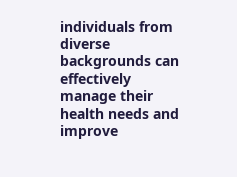individuals from diverse backgrounds can effectively manage their health needs and improve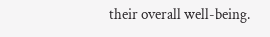their overall well-being.